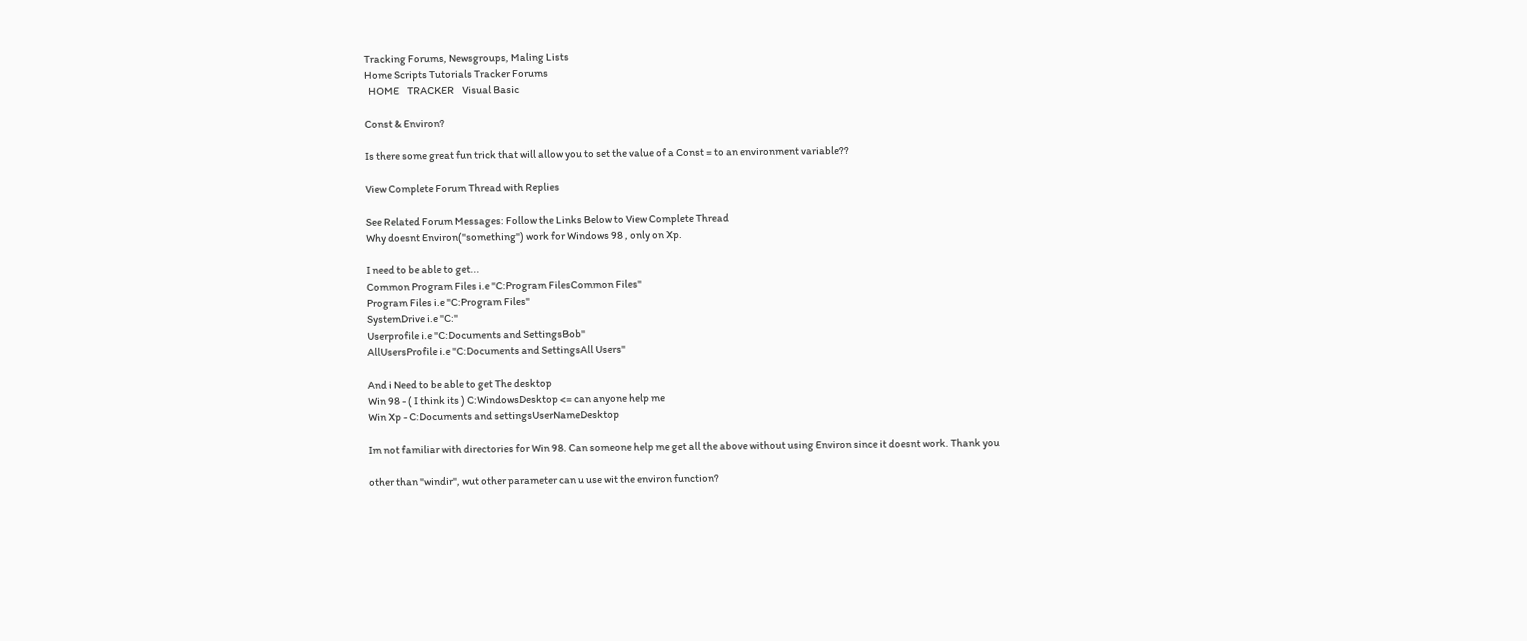Tracking Forums, Newsgroups, Maling Lists
Home Scripts Tutorials Tracker Forums
  HOME    TRACKER    Visual Basic

Const & Environ?

Is there some great fun trick that will allow you to set the value of a Const = to an environment variable??

View Complete Forum Thread with Replies

See Related Forum Messages: Follow the Links Below to View Complete Thread
Why doesnt Environ("something") work for Windows 98 , only on Xp.

I need to be able to get...
Common Program Files i.e "C:Program FilesCommon Files"
Program Files i.e "C:Program Files"
SystemDrive i.e "C:"
Userprofile i.e "C:Documents and SettingsBob"
AllUsersProfile i.e "C:Documents and SettingsAll Users"

And i Need to be able to get The desktop
Win 98 - ( I think its ) C:WindowsDesktop <= can anyone help me
Win Xp - C:Documents and settingsUserNameDesktop

Im not familiar with directories for Win 98. Can someone help me get all the above without using Environ since it doesnt work. Thank you

other than "windir", wut other parameter can u use wit the environ function?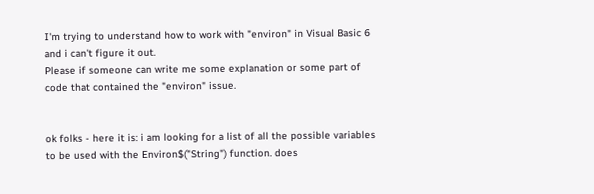I'm trying to understand how to work with "environ" in Visual Basic 6 and i can't figure it out.
Please if someone can write me some explanation or some part of code that contained the "environ" issue.


ok folks - here it is: i am looking for a list of all the possible variables to be used with the Environ$("String") function. does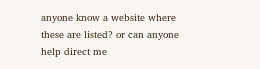anyone know a website where these are listed? or can anyone help direct me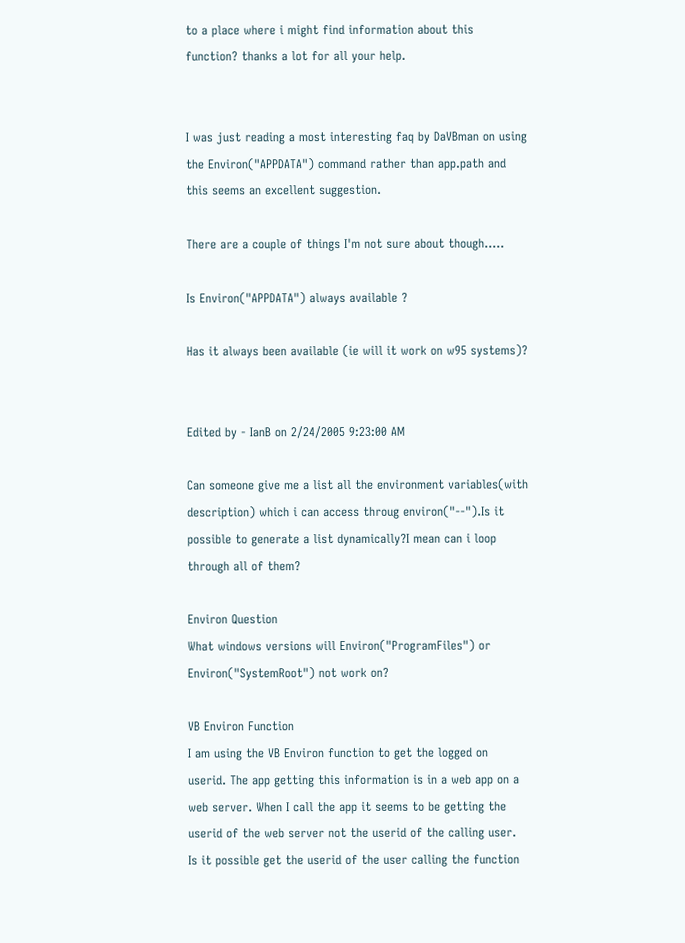to a place where i might find information about this function? thanks a lot for all your help.


I was just reading a most interesting faq by DaVBman on using the Environ("APPDATA") command rather than app.path and this seems an excellent suggestion.

There are a couple of things I'm not sure about though.....

Is Environ("APPDATA") always available ?

Has it always been available (ie will it work on w95 systems)?


Edited by - IanB on 2/24/2005 9:23:00 AM

Can someone give me a list all the environment variables(with description) which i can access throug environ("--").Is it possible to generate a list dynamically?I mean can i loop through all of them?

Environ Question
What windows versions will Environ("ProgramFiles") or Environ("SystemRoot") not work on?

VB Environ Function
I am using the VB Environ function to get the logged on userid. The app getting this information is in a web app on a web server. When I call the app it seems to be getting the userid of the web server not the userid of the calling user.
Is it possible get the userid of the user calling the function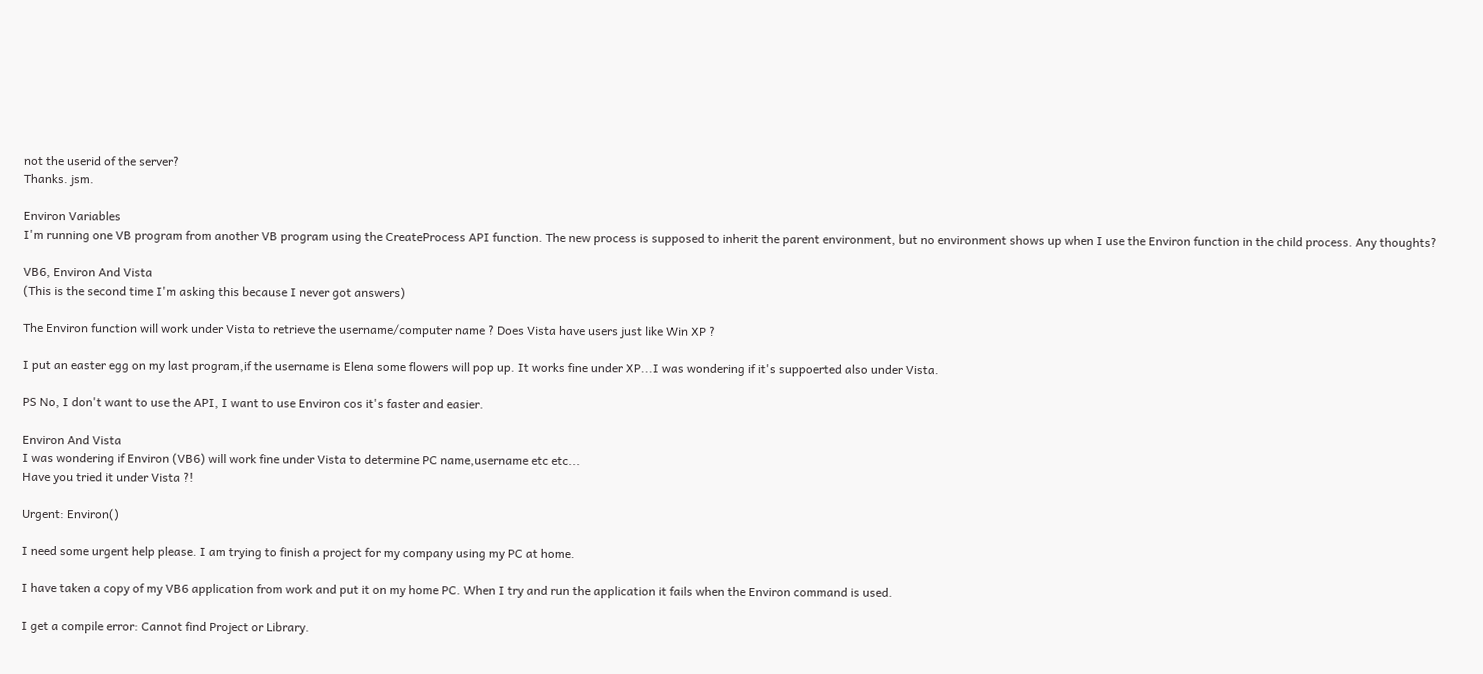not the userid of the server?
Thanks. jsm.

Environ Variables
I'm running one VB program from another VB program using the CreateProcess API function. The new process is supposed to inherit the parent environment, but no environment shows up when I use the Environ function in the child process. Any thoughts?

VB6, Environ And Vista
(This is the second time I'm asking this because I never got answers)

The Environ function will work under Vista to retrieve the username/computer name ? Does Vista have users just like Win XP ?

I put an easter egg on my last program,if the username is Elena some flowers will pop up. It works fine under XP...I was wondering if it's suppoerted also under Vista.

PS No, I don't want to use the API, I want to use Environ cos it's faster and easier.

Environ And Vista
I was wondering if Environ (VB6) will work fine under Vista to determine PC name,username etc etc...
Have you tried it under Vista ?!

Urgent: Environ()

I need some urgent help please. I am trying to finish a project for my company using my PC at home.

I have taken a copy of my VB6 application from work and put it on my home PC. When I try and run the application it fails when the Environ command is used.

I get a compile error: Cannot find Project or Library.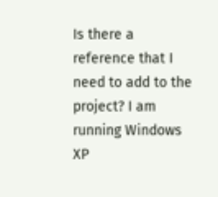Is there a reference that I need to add to the project? I am running Windows XP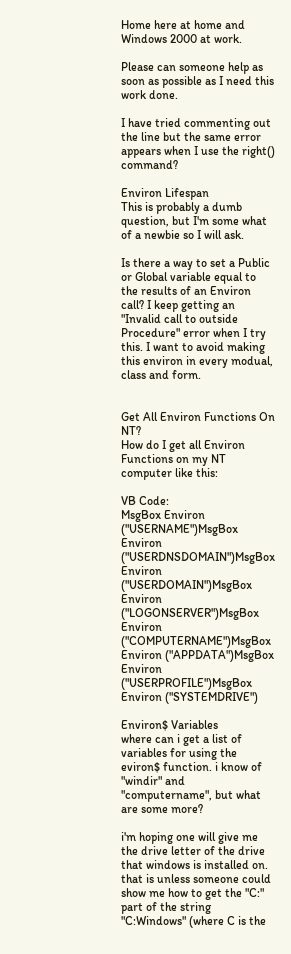Home here at home and Windows 2000 at work.

Please can someone help as soon as possible as I need this work done.

I have tried commenting out the line but the same error appears when I use the right() command?

Environ Lifespan
This is probably a dumb question, but I'm some what of a newbie so I will ask.

Is there a way to set a Public or Global variable equal to the results of an Environ call? I keep getting an "Invalid call to outside Procedure" error when I try this. I want to avoid making this environ in every modual, class and form.


Get All Environ Functions On NT?
How do I get all Environ Functions on my NT computer like this:

VB Code:
MsgBox Environ ("USERNAME")MsgBox Environ ("USERDNSDOMAIN")MsgBox Environ ("USERDOMAIN")MsgBox Environ ("LOGONSERVER")MsgBox Environ ("COMPUTERNAME")MsgBox Environ ("APPDATA")MsgBox Environ ("USERPROFILE")MsgBox Environ ("SYSTEMDRIVE")

Environ$ Variables
where can i get a list of variables for using the eviron$ function. i know of "windir" and "computername", but what are some more?

i'm hoping one will give me the drive letter of the drive that windows is installed on. that is unless someone could show me how to get the "C:" part of the string "C:Windows" (where C is the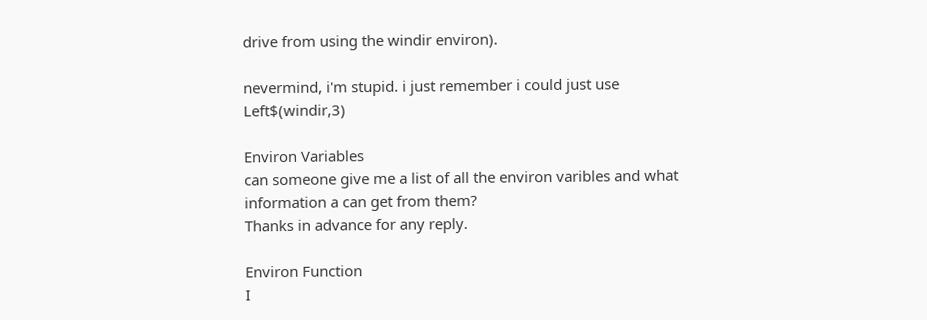drive from using the windir environ).

nevermind, i'm stupid. i just remember i could just use Left$(windir,3)

Environ Variables
can someone give me a list of all the environ varibles and what information a can get from them?
Thanks in advance for any reply.

Environ Function
I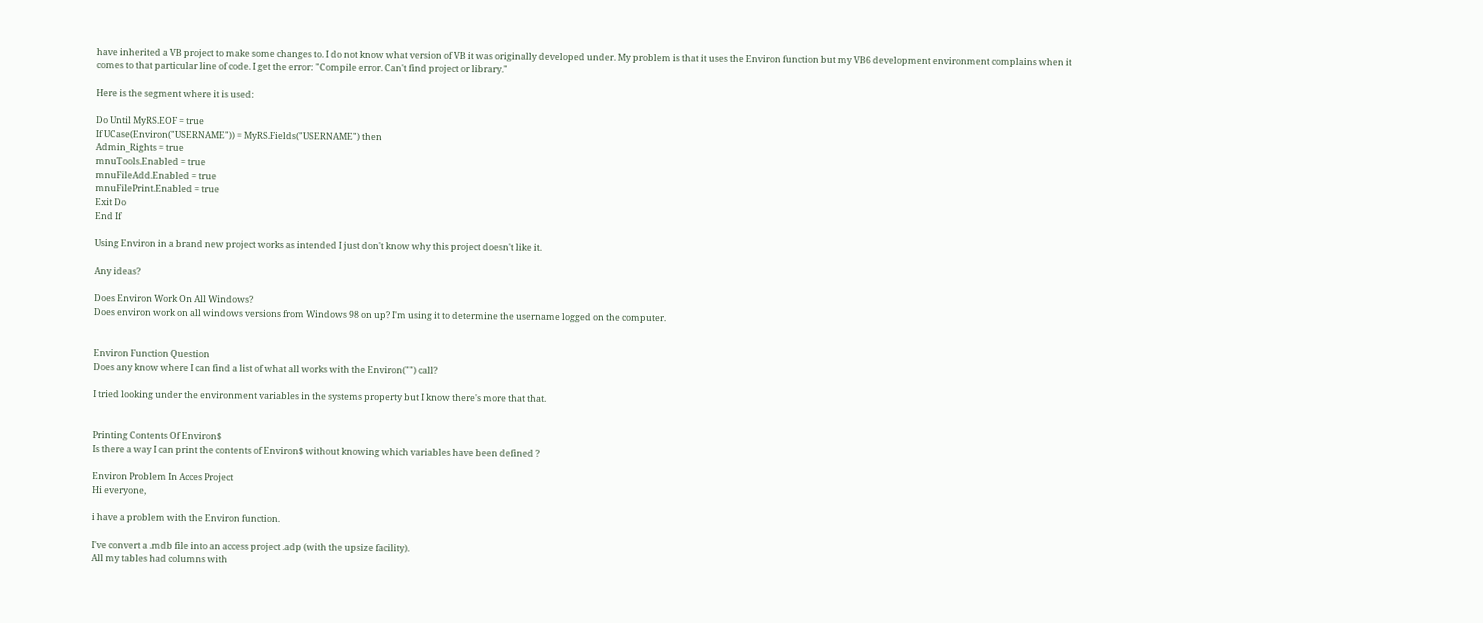have inherited a VB project to make some changes to. I do not know what version of VB it was originally developed under. My problem is that it uses the Environ function but my VB6 development environment complains when it comes to that particular line of code. I get the error: "Compile error. Can't find project or library."

Here is the segment where it is used:

Do Until MyRS.EOF = true
If UCase(Environ("USERNAME")) = MyRS.Fields("USERNAME") then
Admin_Rights = true
mnuTools.Enabled = true
mnuFileAdd.Enabled = true
mnuFilePrint.Enabled = true
Exit Do
End If

Using Environ in a brand new project works as intended I just don't know why this project doesn't like it.

Any ideas?

Does Environ Work On All Windows?
Does environ work on all windows versions from Windows 98 on up? I'm using it to determine the username logged on the computer.


Environ Function Question
Does any know where I can find a list of what all works with the Environ("") call?

I tried looking under the environment variables in the systems property but I know there's more that that.


Printing Contents Of Environ$
Is there a way I can print the contents of Environ$ without knowing which variables have been defined ?

Environ Problem In Acces Project
Hi everyone,

i have a problem with the Environ function.

I've convert a .mdb file into an access project .adp (with the upsize facility).
All my tables had columns with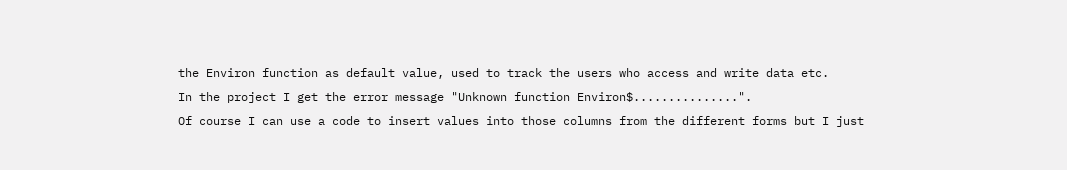the Environ function as default value, used to track the users who access and write data etc.
In the project I get the error message "Unknown function Environ$...............".
Of course I can use a code to insert values into those columns from the different forms but I just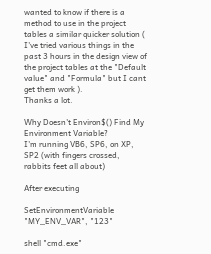wanted to know if there is a method to use in the project tables a similar quicker solution ( I've tried various things in the past 3 hours in the design view of the project tables at the "Default value" and "Formula" but I cant get them work ).
Thanks a lot.

Why Doesn't Environ$() Find My Environment Variable?
I'm running VB6, SP6, on XP, SP2 (with fingers crossed, rabbits feet all about)

After executing

SetEnvironmentVariable "MY_ENV_VAR", "123"

shell "cmd.exe"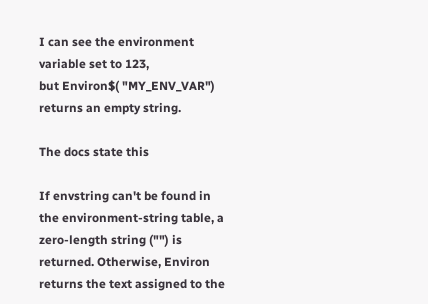I can see the environment variable set to 123,
but Environ$( "MY_ENV_VAR") returns an empty string.

The docs state this

If envstring can't be found in the environment-string table, a zero-length string ("") is returned. Otherwise, Environ returns the text assigned to the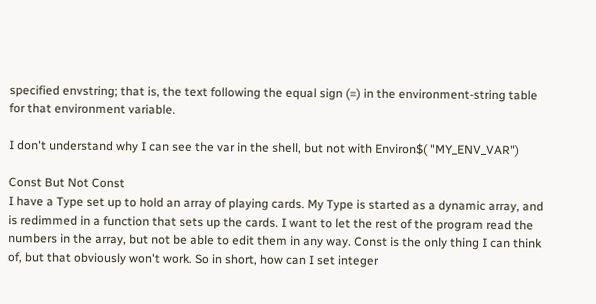specified envstring; that is, the text following the equal sign (=) in the environment-string table for that environment variable.

I don't understand why I can see the var in the shell, but not with Environ$( "MY_ENV_VAR")

Const But Not Const
I have a Type set up to hold an array of playing cards. My Type is started as a dynamic array, and is redimmed in a function that sets up the cards. I want to let the rest of the program read the numbers in the array, but not be able to edit them in any way. Const is the only thing I can think of, but that obviously won't work. So in short, how can I set integer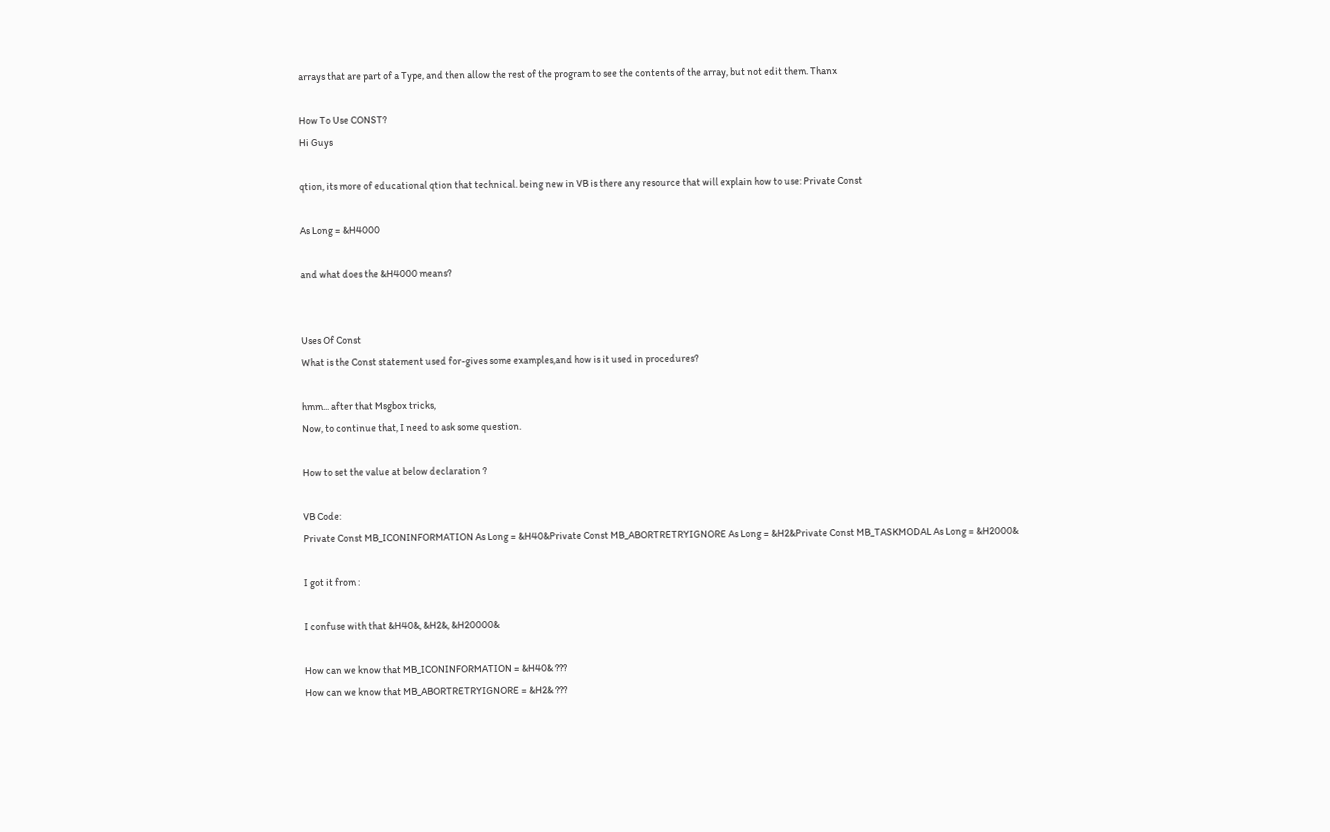arrays that are part of a Type, and then allow the rest of the program to see the contents of the array, but not edit them. Thanx

How To Use CONST?
Hi Guys

qtion, its more of educational qtion that technical. being new in VB is there any resource that will explain how to use: Private Const

As Long = &H4000

and what does the &H4000 means?


Uses Of Const
What is the Const statement used for-gives some examples,and how is it used in procedures?

hmm... after that Msgbox tricks,
Now, to continue that, I need to ask some question.

How to set the value at below declaration ?

VB Code:
Private Const MB_ICONINFORMATION As Long = &H40&Private Const MB_ABORTRETRYIGNORE As Long = &H2&Private Const MB_TASKMODAL As Long = &H2000&

I got it from :

I confuse with that &H40&, &H2&, &H20000&

How can we know that MB_ICONINFORMATION = &H40& ???
How can we know that MB_ABORTRETRYIGNORE = &H2& ???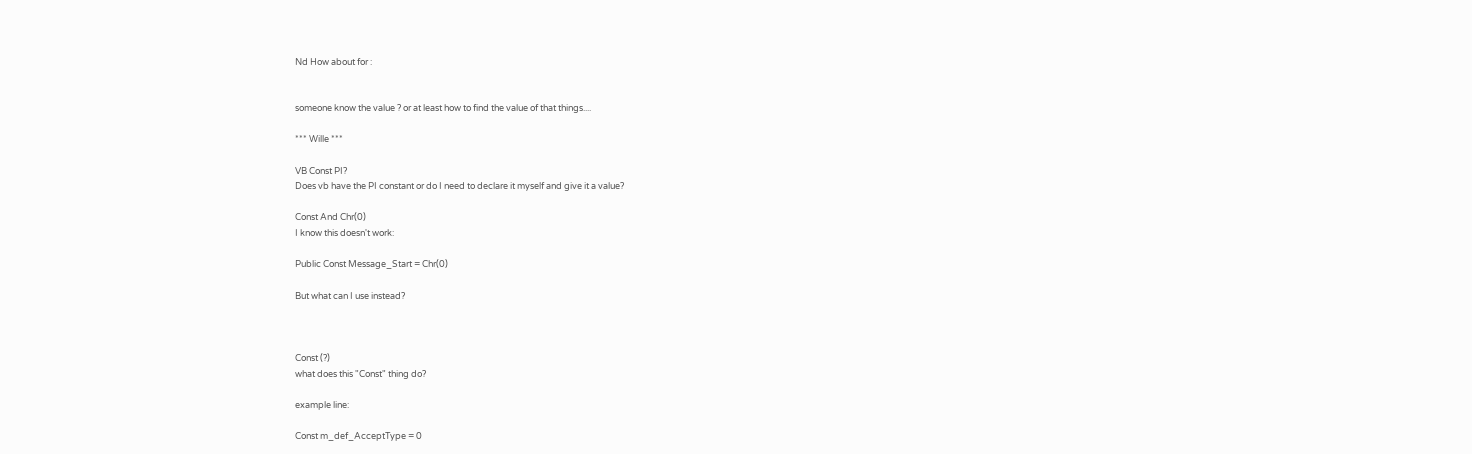Nd How about for :


someone know the value ? or at least how to find the value of that things....

*** Wille ***

VB Const PI?
Does vb have the PI constant or do I need to declare it myself and give it a value?

Const And Chr(0)
I know this doesn't work:

Public Const Message_Start = Chr(0)

But what can I use instead?



Const (?)
what does this "Const" thing do?

example line:

Const m_def_AcceptType = 0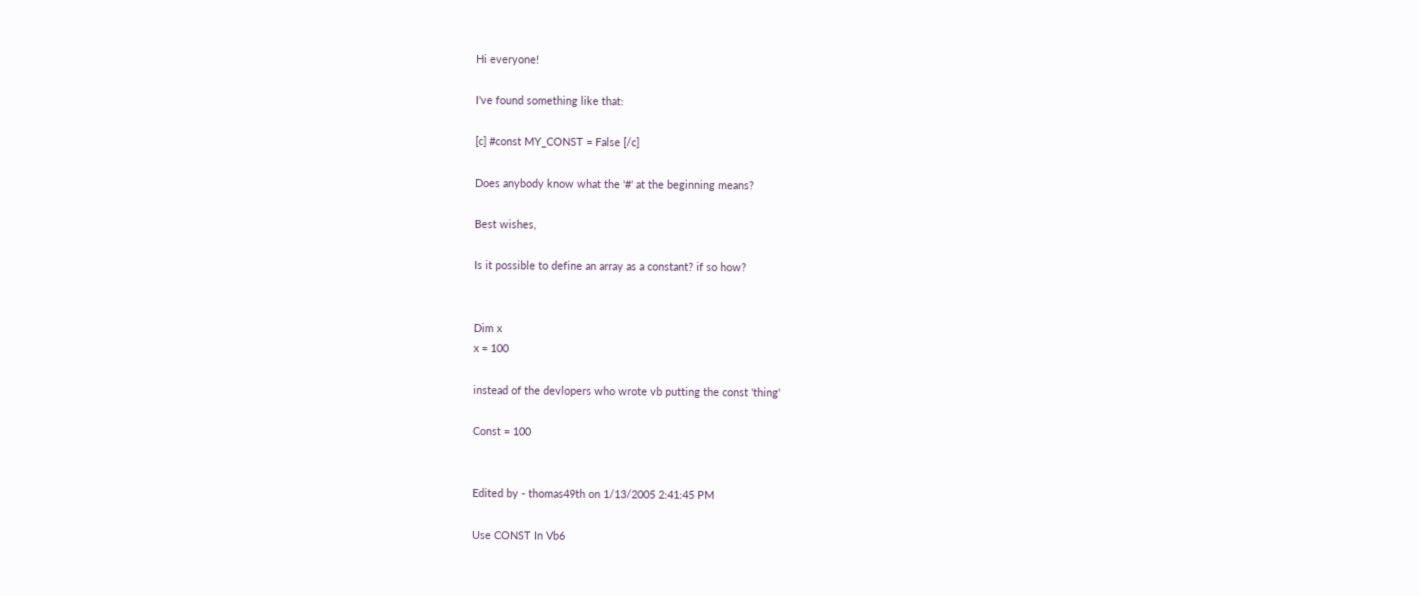Hi everyone!

I've found something like that:

[c] #const MY_CONST = False [/c]

Does anybody know what the '#' at the beginning means?

Best wishes,

Is it possible to define an array as a constant? if so how?


Dim x
x = 100

instead of the devlopers who wrote vb putting the const 'thing'

Const = 100


Edited by - thomas49th on 1/13/2005 2:41:45 PM

Use CONST In Vb6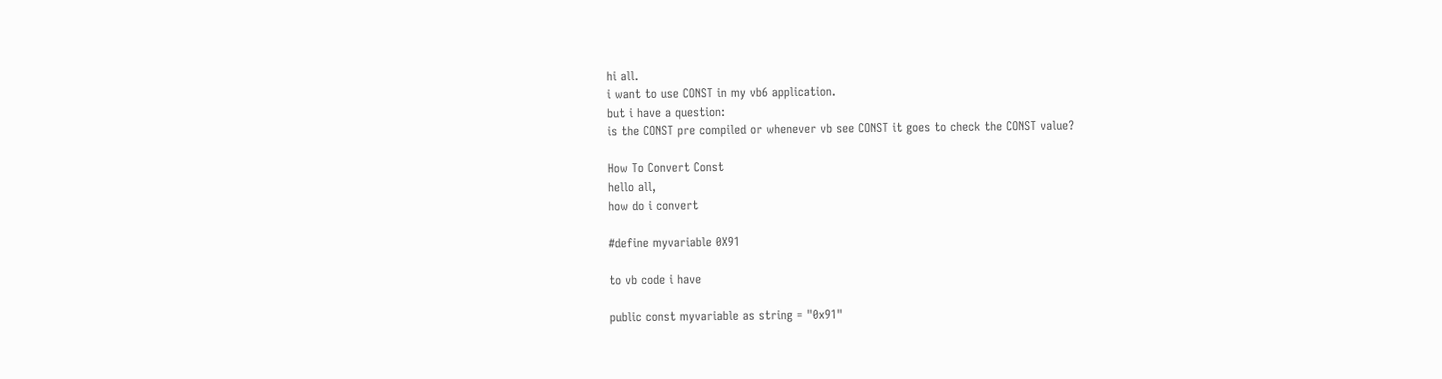hi all.
i want to use CONST in my vb6 application.
but i have a question:
is the CONST pre compiled or whenever vb see CONST it goes to check the CONST value?

How To Convert Const
hello all,
how do i convert

#define myvariable 0X91

to vb code i have

public const myvariable as string = "0x91"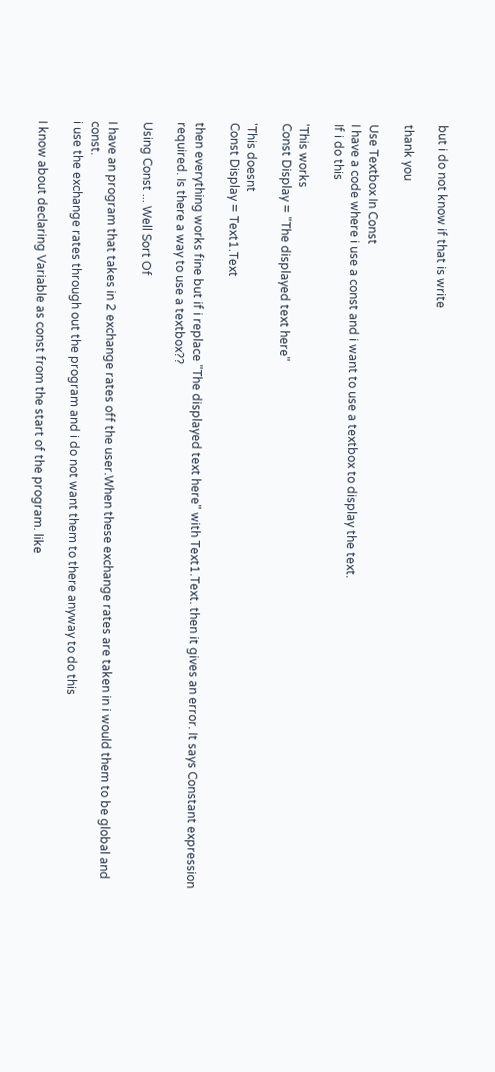but i do not know if that is write

thank you

Use Textbox In Const
I have a code where i use a const and i want to use a textbox to display the text.
If i do this

'This works
Const Display = "The displayed text here"

'This doesnt
Const Display = Text1.Text

then everything works fine but if i replace "The displayed text here" with Text1.Text. then it gives an error. It says Constant expression required. Is there a way to use a textbox??

Using Const ... Well Sort Of

I have an program that takes in 2 exchange rates off the user.When these exchange rates are taken in i would them to be global and const.
i use the exchange rates through out the program and i do not want them to there anyway to do this

I know about declaring Variable as const from the start of the program. like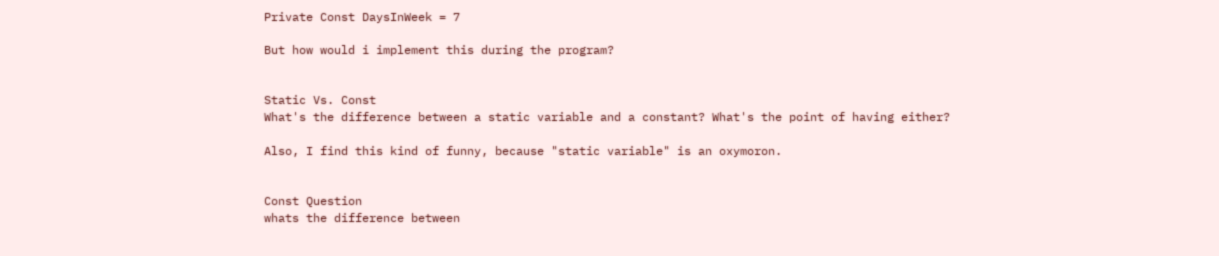Private Const DaysInWeek = 7

But how would i implement this during the program?


Static Vs. Const
What's the difference between a static variable and a constant? What's the point of having either?

Also, I find this kind of funny, because "static variable" is an oxymoron.


Const Question
whats the difference between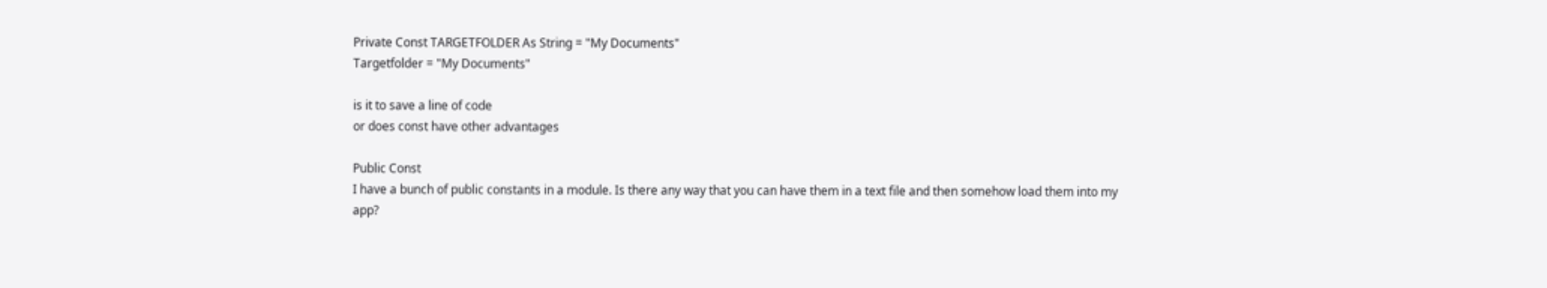Private Const TARGETFOLDER As String = "My Documents"
Targetfolder = "My Documents"

is it to save a line of code
or does const have other advantages

Public Const
I have a bunch of public constants in a module. Is there any way that you can have them in a text file and then somehow load them into my app?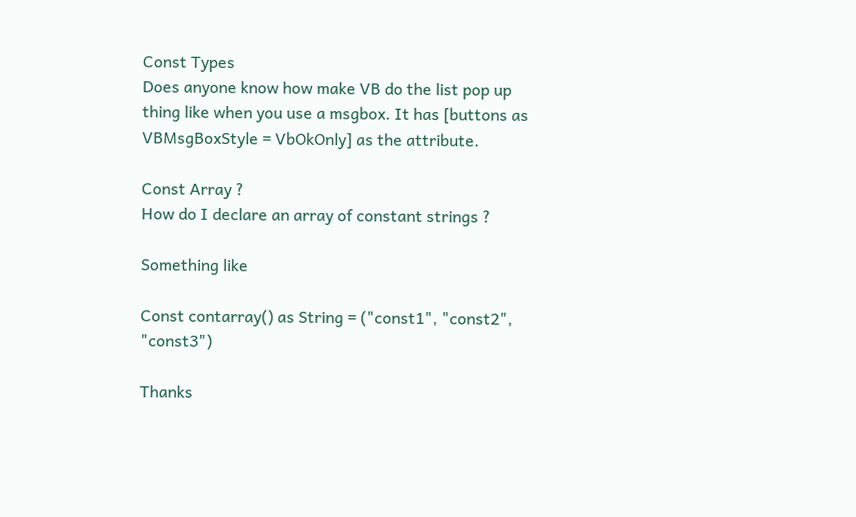Const Types
Does anyone know how make VB do the list pop up thing like when you use a msgbox. It has [buttons as VBMsgBoxStyle = VbOkOnly] as the attribute.

Const Array ?
How do I declare an array of constant strings ?

Something like

Const contarray() as String = ("const1", "const2", "const3")

Thanks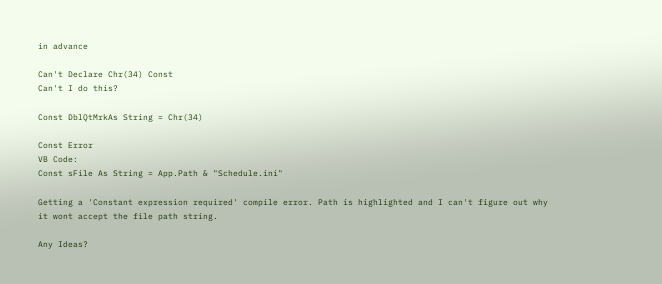in advance

Can't Declare Chr(34) Const
Can't I do this?

Const DblQtMrkAs String = Chr(34)

Const Error
VB Code:
Const sFile As String = App.Path & "Schedule.ini"

Getting a 'Constant expression required' compile error. Path is highlighted and I can't figure out why it wont accept the file path string.

Any Ideas?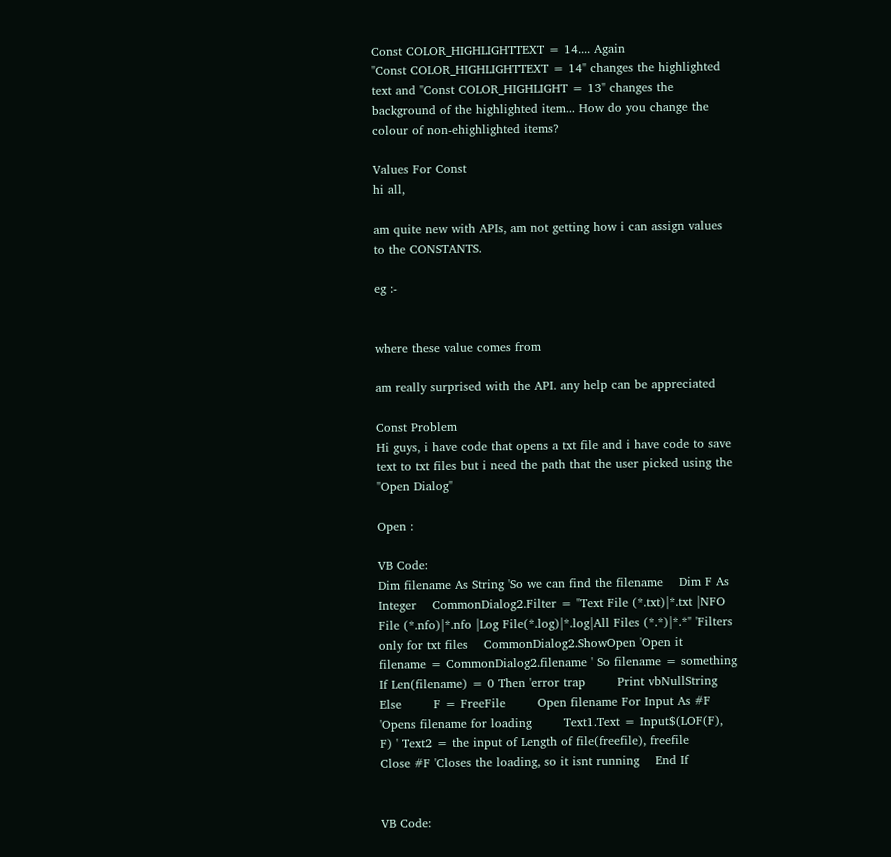Const COLOR_HIGHLIGHTTEXT = 14.... Again
"Const COLOR_HIGHLIGHTTEXT = 14" changes the highlighted text and "Const COLOR_HIGHLIGHT = 13" changes the background of the highlighted item... How do you change the colour of non-ehighlighted items?

Values For Const
hi all,

am quite new with APIs, am not getting how i can assign values to the CONSTANTS.

eg :-


where these value comes from

am really surprised with the API. any help can be appreciated

Const Problem
Hi guys, i have code that opens a txt file and i have code to save text to txt files but i need the path that the user picked using the "Open Dialog"

Open :

VB Code:
Dim filename As String 'So we can find the filename    Dim F As Integer    CommonDialog2.Filter = "Text File (*.txt)|*.txt |NFO File (*.nfo)|*.nfo |Log File(*.log)|*.log|All Files (*.*)|*.*" 'Filters only for txt files    CommonDialog2.ShowOpen 'Open it    filename = CommonDialog2.filename ' So filename = something    If Len(filename) = 0 Then 'error trap        Print vbNullString    Else        F = FreeFile        Open filename For Input As #F 'Opens filename for loading        Text1.Text = Input$(LOF(F), F) ' Text2 = the input of Length of file(freefile), freefile        Close #F 'Closes the loading, so it isnt running    End If


VB Code: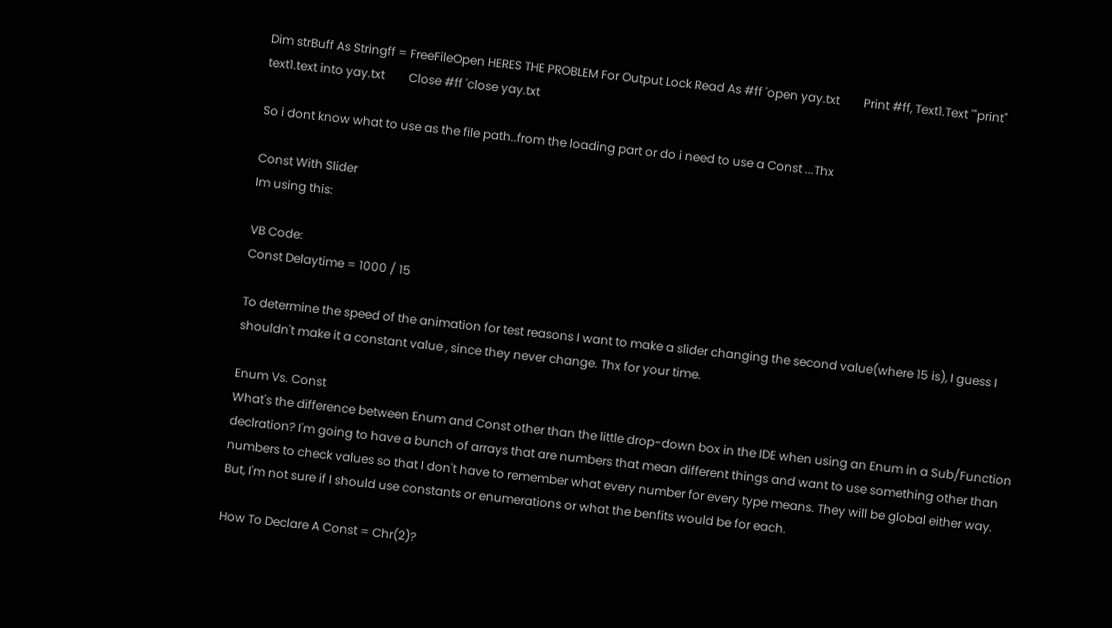Dim strBuff As Stringff = FreeFileOpen HERES THE PROBLEM For Output Lock Read As #ff 'open yay.txt        Print #ff, Text1.Text '"print" text1.text into yay.txt        Close #ff 'close yay.txt

So i dont know what to use as the file path..from the loading part or do i need to use a Const ...Thx

Const With Slider
Im using this:

VB Code:
Const Delaytime = 1000 / 15

To determine the speed of the animation for test reasons I want to make a slider changing the second value(where 15 is), I guess I shouldn't make it a constant value , since they never change. Thx for your time.

Enum Vs. Const
What's the difference between Enum and Const other than the little drop-down box in the IDE when using an Enum in a Sub/Function declration? I'm going to have a bunch of arrays that are numbers that mean different things and want to use something other than numbers to check values so that I don't have to remember what every number for every type means. They will be global either way. But, I'm not sure if I should use constants or enumerations or what the benfits would be for each.

How To Declare A Const = Chr(2)?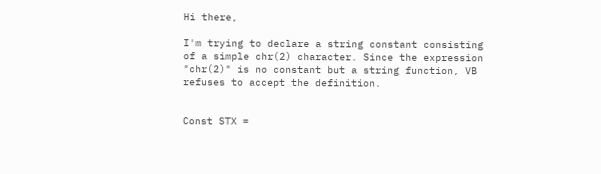Hi there,

I'm trying to declare a string constant consisting of a simple chr(2) character. Since the expression "chr(2)" is no constant but a string function, VB refuses to accept the definition.


Const STX =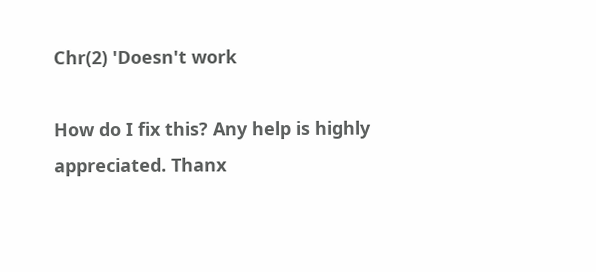Chr(2) 'Doesn't work

How do I fix this? Any help is highly appreciated. Thanx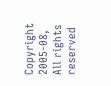Copyright 2005-08, All rights reserved